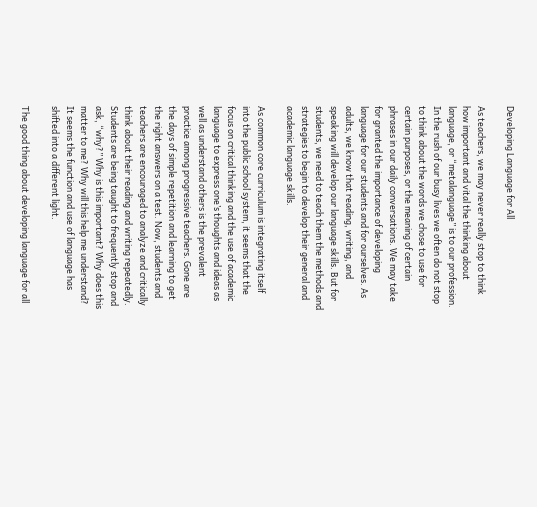Developing Language for All

As teachers, we may never really stop to think how important and vital the thinking about language, or “metalanguage” is to our profession. In the rush of our busy lives we often do not stop to think about the words we chose to use for certain purposes, or the meaning of certain phrases in our daily conversations. We may take for granted the importance of developing language for our students and for ourselves. As adults, we know that reading, writing, and speaking will develop our language skills. But for students, we need to teach them the methods and strategies to begin to develop their general and academic language skills.

As common core curriculum is integrating itself into the public school system, it seems that the focus on critical thinking and the use of academic language to express one’s thoughts and ideas as well as understand others is the prevalent practice among progressive teachers. Gone are the days of simple repetition and learning to get the right answers on a test. Now, students and teachers are encouraged to analyze and critically think about their reading and writing repeatedly. Students are being taught to frequently stop and ask, “why?” Why is this important? Why does this matter to me? Why will this help me understand? It seems the function and use of language has shifted into a different light.

The good thing about developing language for all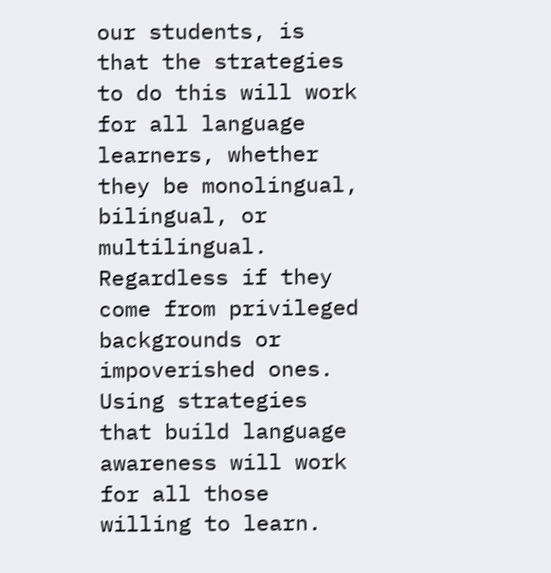our students, is that the strategies to do this will work for all language learners, whether they be monolingual, bilingual, or multilingual. Regardless if they come from privileged backgrounds or impoverished ones. Using strategies that build language awareness will work for all those willing to learn.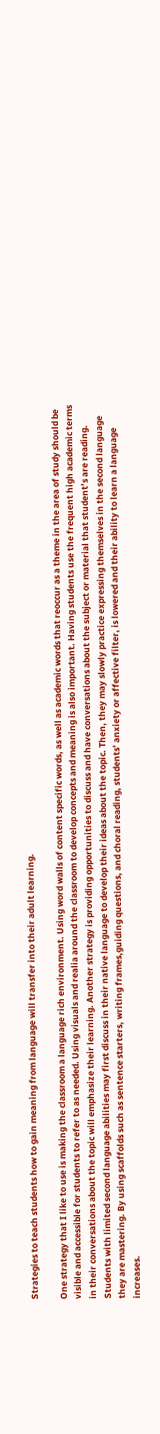Strategies to teach students how to gain meaning from language will transfer into their adult learning.

One strategy that I like to use is making the classroom a language rich environment. Using word walls of content specific words, as well as academic words that reoccur as a theme in the area of study should be visible and accessible for students to refer to as needed. Using visuals and realia around the classroom to develop concepts and meaning is also important. Having students use the frequent high academic terms in their conversations about the topic will emphasize their learning. Another strategy is providing opportunities to discuss and have conversations about the subject or material that student’s are reading. Students with limited second language abilities may first discuss in their native language to develop their ideas about the topic. Then, they may slowly practice expressing themselves in the second language they are mastering. By using scaffolds such as sentence starters, writing frames,guiding questions, and choral reading, students’ anxiety or affective filter, is lowered and their ability to learn a language increases.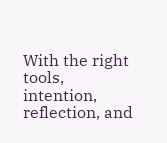With the right tools, intention, reflection, and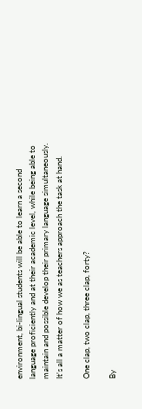environment, bi-lingual students will be able to learn a second language proficiently and at their academic level, while being able to maintain and possible develop their primary language simultaneously. It’s all a matter of how we as teachers approach the task at hand.

One clap, two clap, three clap, forty?

By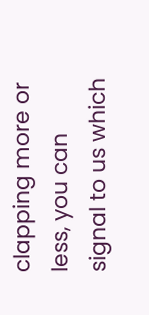clapping more or less, you can signal to us which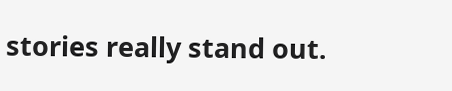stories really stand out.